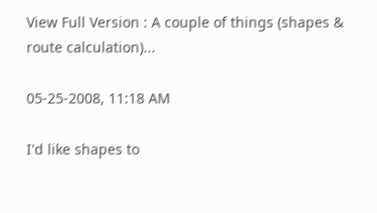View Full Version : A couple of things (shapes & route calculation)...

05-25-2008, 11:18 AM

I'd like shapes to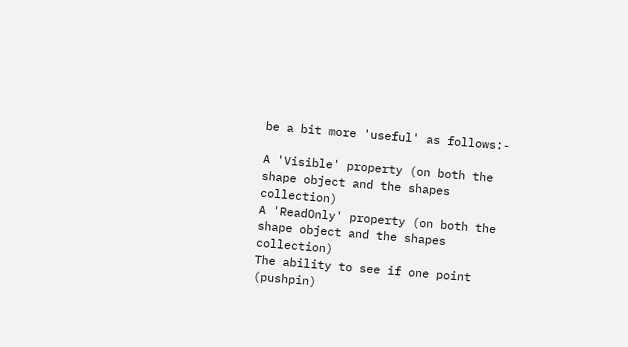be a bit more 'useful' as follows:-

A 'Visible' property (on both the shape object and the shapes collection)
A 'ReadOnly' property (on both the shape object and the shapes collection)
The ability to see if one point (pushpin)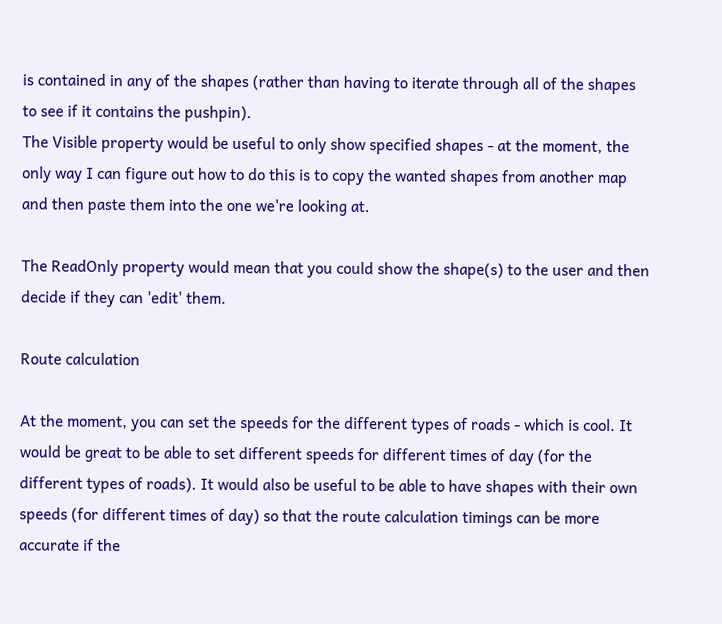is contained in any of the shapes (rather than having to iterate through all of the shapes to see if it contains the pushpin).
The Visible property would be useful to only show specified shapes - at the moment, the only way I can figure out how to do this is to copy the wanted shapes from another map and then paste them into the one we're looking at.

The ReadOnly property would mean that you could show the shape(s) to the user and then decide if they can 'edit' them.

Route calculation

At the moment, you can set the speeds for the different types of roads - which is cool. It would be great to be able to set different speeds for different times of day (for the different types of roads). It would also be useful to be able to have shapes with their own speeds (for different times of day) so that the route calculation timings can be more accurate if the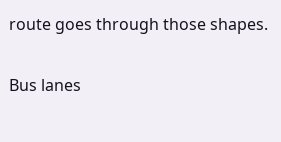route goes through those shapes.

Bus lanes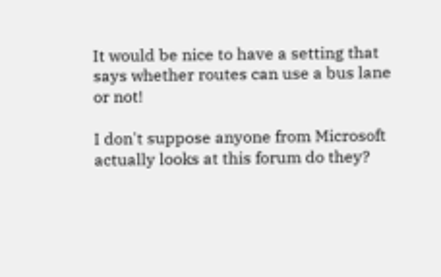It would be nice to have a setting that says whether routes can use a bus lane or not!

I don't suppose anyone from Microsoft actually looks at this forum do they?